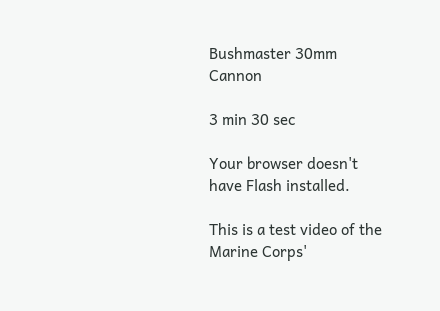Bushmaster 30mm Cannon

3 min 30 sec

Your browser doesn't have Flash installed.

This is a test video of the Marine Corps'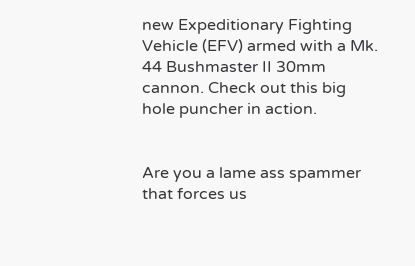new Expeditionary Fighting Vehicle (EFV) armed with a Mk. 44 Bushmaster II 30mm cannon. Check out this big hole puncher in action.


Are you a lame ass spammer that forces us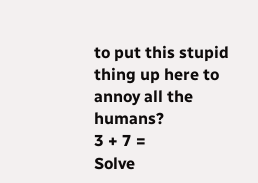to put this stupid thing up here to annoy all the humans?
3 + 7 =
Solve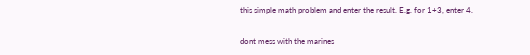this simple math problem and enter the result. E.g. for 1+3, enter 4.

dont mess with the marines